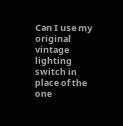Can I use my original vintage lighting switch in place of the one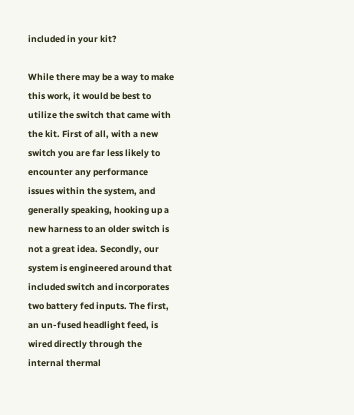included in your kit?

While there may be a way to make this work, it would be best to utilize the switch that came with the kit. First of all, with a new switch you are far less likely to encounter any performance issues within the system, and generally speaking, hooking up a new harness to an older switch is not a great idea. Secondly, our system is engineered around that included switch and incorporates two battery fed inputs. The first, an un-fused headlight feed, is wired directly through the internal thermal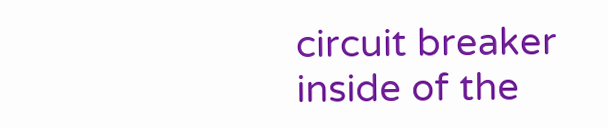circuit breaker inside of the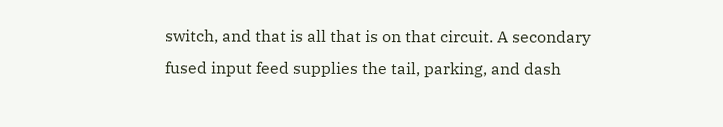switch, and that is all that is on that circuit. A secondary fused input feed supplies the tail, parking, and dash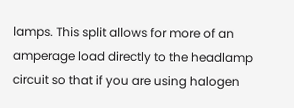lamps. This split allows for more of an amperage load directly to the headlamp circuit so that if you are using halogen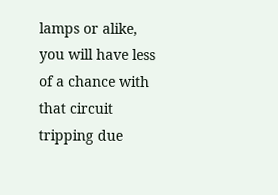lamps or alike, you will have less of a chance with that circuit tripping due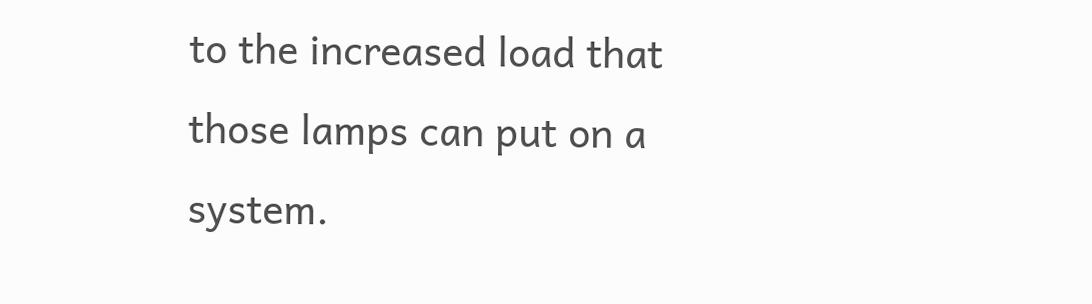to the increased load that those lamps can put on a system.